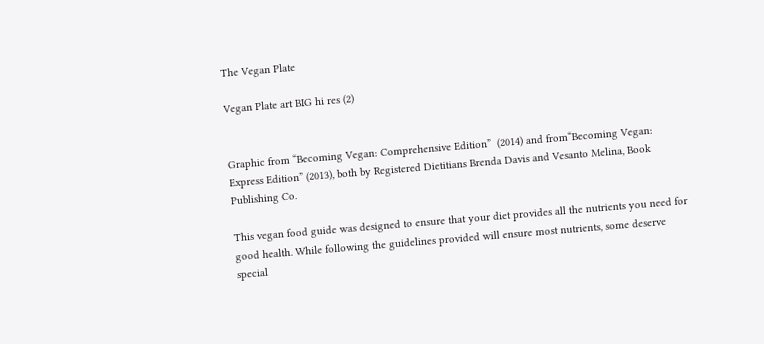The Vegan Plate

Vegan Plate art BIG hi res (2)


Graphic from “Becoming Vegan: Comprehensive Edition”  (2014) and from“Becoming Vegan: Express Edition” (2013), both by Registered Dietitians Brenda Davis and Vesanto Melina, Book Publishing Co.

This vegan food guide was designed to ensure that your diet provides all the nutrients you need for good health. While following the guidelines provided will ensure most nutrients, some deserve special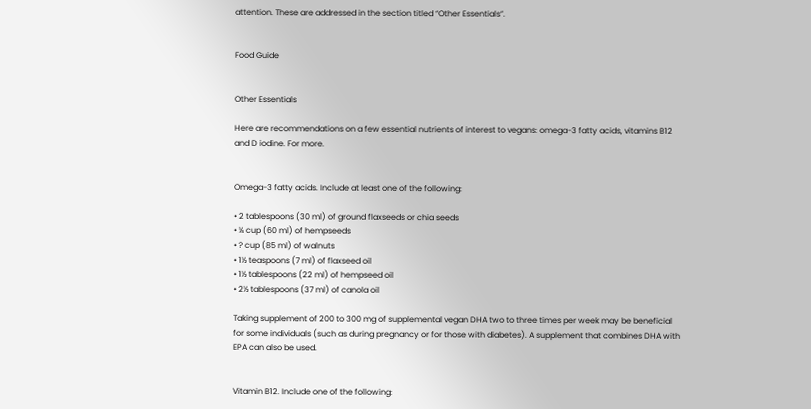attention. These are addressed in the section titled “Other Essentials”.


Food Guide


Other Essentials

Here are recommendations on a few essential nutrients of interest to vegans: omega-3 fatty acids, vitamins B12 and D iodine. For more.


Omega-3 fatty acids. Include at least one of the following:

• 2 tablespoons (30 ml) of ground flaxseeds or chia seeds
• ¼ cup (60 ml) of hempseeds
• ? cup (85 ml) of walnuts
• 1½ teaspoons (7 ml) of flaxseed oil
• 1½ tablespoons (22 ml) of hempseed oil
• 2½ tablespoons (37 ml) of canola oil

Taking supplement of 200 to 300 mg of supplemental vegan DHA two to three times per week may be beneficial for some individuals (such as during pregnancy or for those with diabetes). A supplement that combines DHA with EPA can also be used.


Vitamin B12. Include one of the following: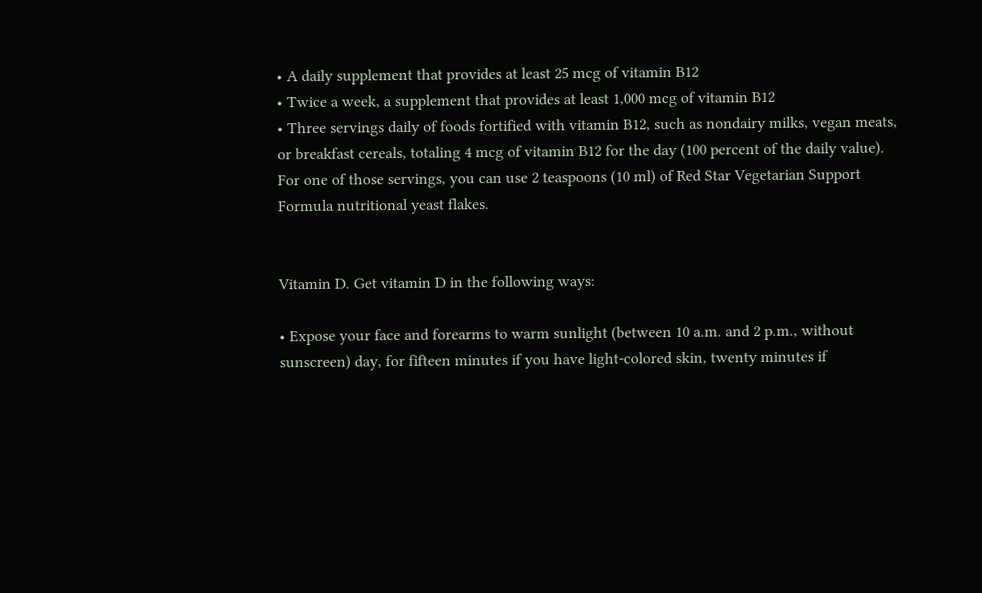• A daily supplement that provides at least 25 mcg of vitamin B12
• Twice a week, a supplement that provides at least 1,000 mcg of vitamin B12
• Three servings daily of foods fortified with vitamin B12, such as nondairy milks, vegan meats, or breakfast cereals, totaling 4 mcg of vitamin B12 for the day (100 percent of the daily value). For one of those servings, you can use 2 teaspoons (10 ml) of Red Star Vegetarian Support Formula nutritional yeast flakes.


Vitamin D. Get vitamin D in the following ways:

• Expose your face and forearms to warm sunlight (between 10 a.m. and 2 p.m., without sunscreen) day, for fifteen minutes if you have light-colored skin, twenty minutes if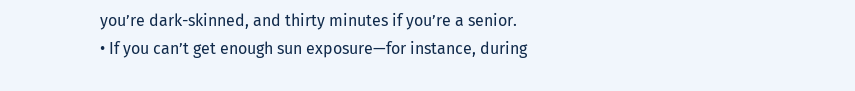you’re dark-skinned, and thirty minutes if you’re a senior.
• If you can’t get enough sun exposure—for instance, during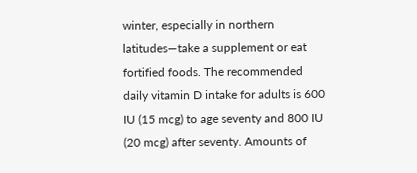winter, especially in northern latitudes—take a supplement or eat fortified foods. The recommended daily vitamin D intake for adults is 600 IU (15 mcg) to age seventy and 800 IU (20 mcg) after seventy. Amounts of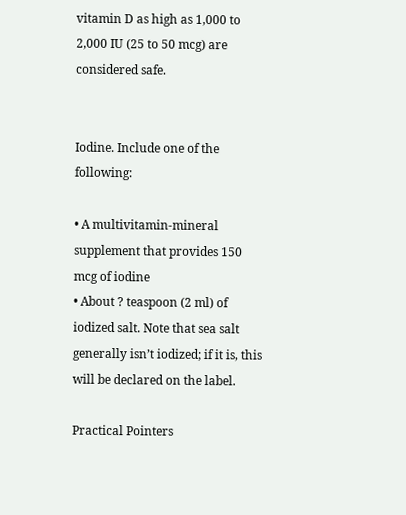vitamin D as high as 1,000 to 2,000 IU (25 to 50 mcg) are considered safe.


Iodine. Include one of the following:

• A multivitamin-mineral supplement that provides 150 mcg of iodine
• About ? teaspoon (2 ml) of iodized salt. Note that sea salt generally isn’t iodized; if it is, this will be declared on the label.

Practical Pointers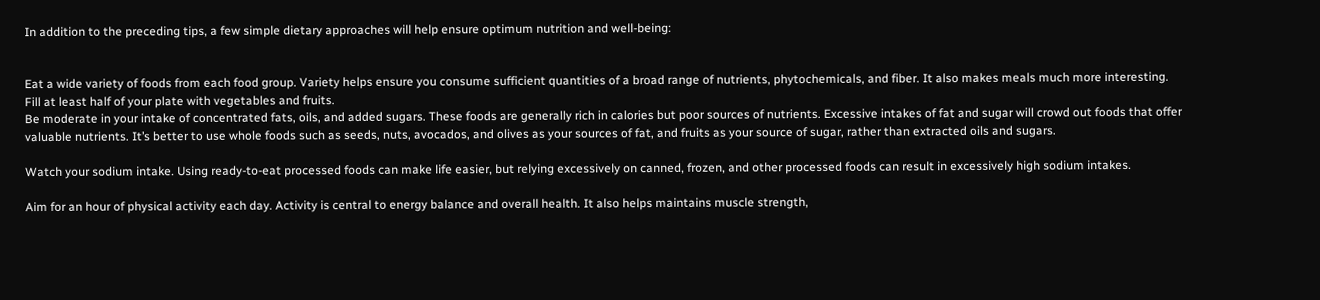In addition to the preceding tips, a few simple dietary approaches will help ensure optimum nutrition and well-being:


Eat a wide variety of foods from each food group. Variety helps ensure you consume sufficient quantities of a broad range of nutrients, phytochemicals, and fiber. It also makes meals much more interesting.
Fill at least half of your plate with vegetables and fruits.
Be moderate in your intake of concentrated fats, oils, and added sugars. These foods are generally rich in calories but poor sources of nutrients. Excessive intakes of fat and sugar will crowd out foods that offer valuable nutrients. It’s better to use whole foods such as seeds, nuts, avocados, and olives as your sources of fat, and fruits as your source of sugar, rather than extracted oils and sugars.

Watch your sodium intake. Using ready-to-eat processed foods can make life easier, but relying excessively on canned, frozen, and other processed foods can result in excessively high sodium intakes.

Aim for an hour of physical activity each day. Activity is central to energy balance and overall health. It also helps maintains muscle strength,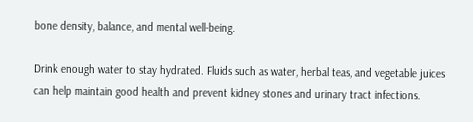bone density, balance, and mental well-being.

Drink enough water to stay hydrated. Fluids such as water, herbal teas, and vegetable juices can help maintain good health and prevent kidney stones and urinary tract infections.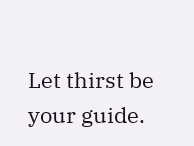Let thirst be your guide.